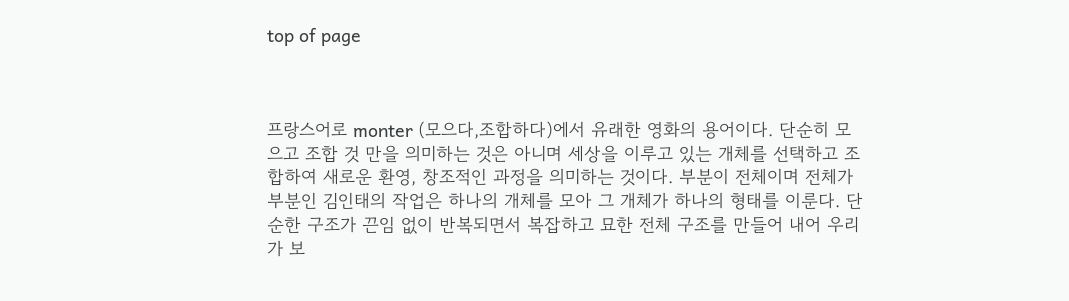top of page



프랑스어로 monter (모으다,조합하다)에서 유래한 영화의 용어이다. 단순히 모으고 조합 것 만을 의미하는 것은 아니며 세상을 이루고 있는 개체를 선택하고 조합하여 새로운 환영, 창조적인 과정을 의미하는 것이다. 부분이 전체이며 전체가 부분인 김인태의 작업은 하나의 개체를 모아 그 개체가 하나의 형태를 이룬다. 단순한 구조가 끈임 없이 반복되면서 복잡하고 묘한 전체 구조를 만들어 내어 우리가 보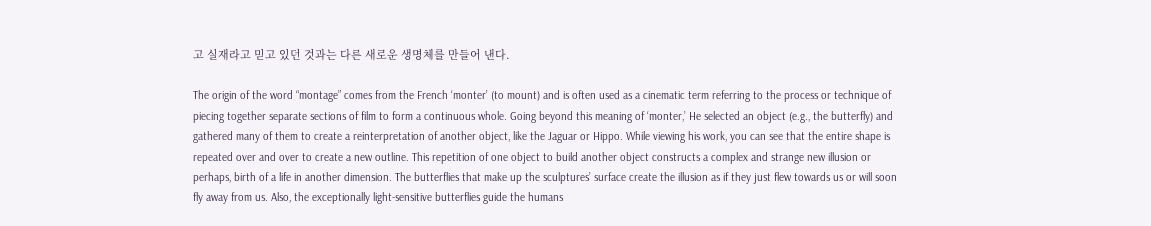고 실재라고 믿고 있던 것과는 다른 새로운 생명체를 만들어 낸다.

The origin of the word “montage” comes from the French ‘monter’ (to mount) and is often used as a cinematic term referring to the process or technique of piecing together separate sections of film to form a continuous whole. Going beyond this meaning of ‘monter,’ He selected an object (e.g., the butterfly) and gathered many of them to create a reinterpretation of another object, like the Jaguar or Hippo. While viewing his work, you can see that the entire shape is repeated over and over to create a new outline. This repetition of one object to build another object constructs a complex and strange new illusion or perhaps, birth of a life in another dimension. The butterflies that make up the sculptures’ surface create the illusion as if they just flew towards us or will soon fly away from us. Also, the exceptionally light-sensitive butterflies guide the humans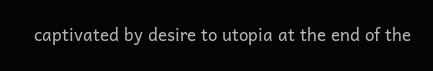captivated by desire to utopia at the end of the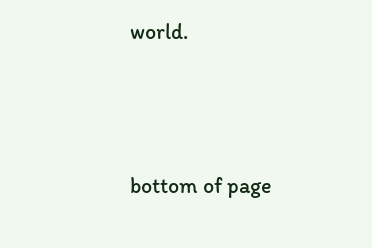world.




bottom of page